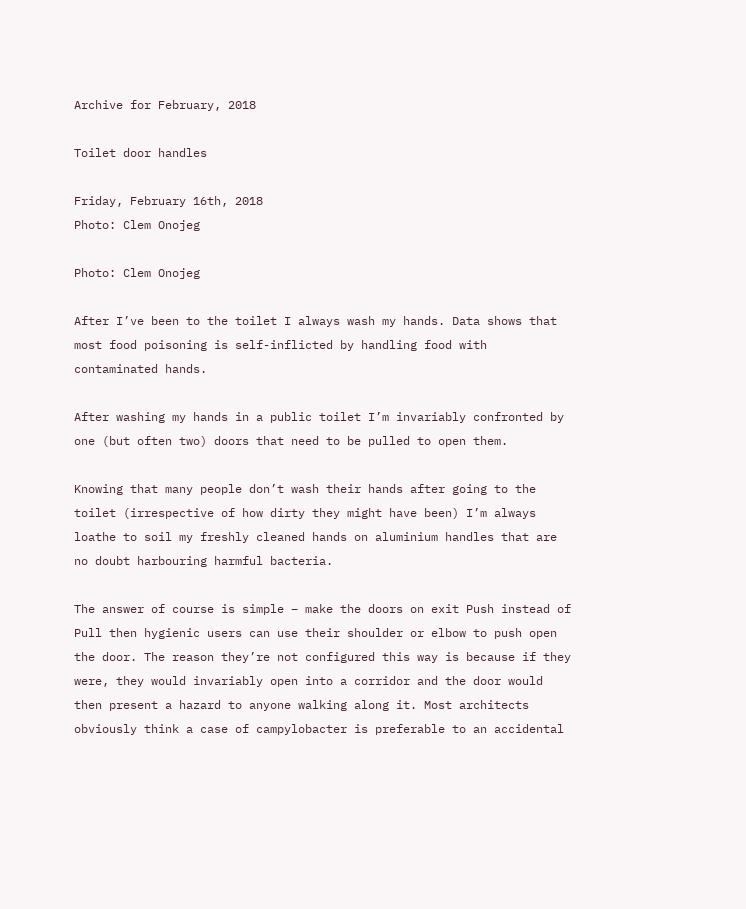Archive for February, 2018

Toilet door handles

Friday, February 16th, 2018
Photo: Clem Onojeg

Photo: Clem Onojeg

After I’ve been to the toilet I always wash my hands. Data shows that most food poisoning is self-inflicted by handling food with contaminated hands.

After washing my hands in a public toilet I’m invariably confronted by one (but often two) doors that need to be pulled to open them.

Knowing that many people don’t wash their hands after going to the toilet (irrespective of how dirty they might have been) I’m always loathe to soil my freshly cleaned hands on aluminium handles that are no doubt harbouring harmful bacteria.

The answer of course is simple – make the doors on exit Push instead of Pull then hygienic users can use their shoulder or elbow to push open the door. The reason they’re not configured this way is because if they were, they would invariably open into a corridor and the door would then present a hazard to anyone walking along it. Most architects obviously think a case of campylobacter is preferable to an accidental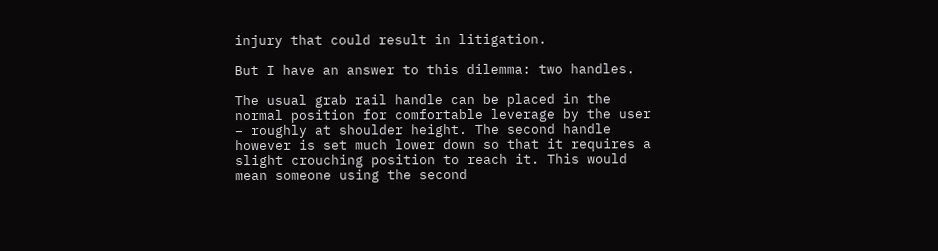injury that could result in litigation.

But I have an answer to this dilemma: two handles.

The usual grab rail handle can be placed in the normal position for comfortable leverage by the user – roughly at shoulder height. The second handle however is set much lower down so that it requires a slight crouching position to reach it. This would mean someone using the second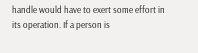handle would have to exert some effort in its operation. If a person is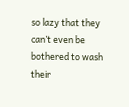so lazy that they can’t even be bothered to wash their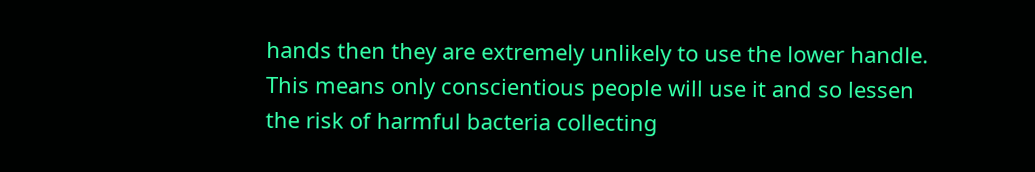hands then they are extremely unlikely to use the lower handle.  This means only conscientious people will use it and so lessen the risk of harmful bacteria collecting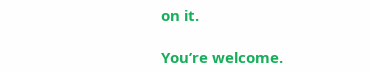on it.

You’re welcome.